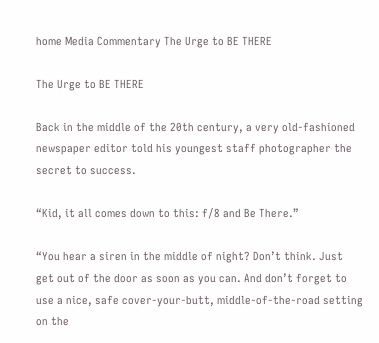home Media Commentary The Urge to BE THERE

The Urge to BE THERE

Back in the middle of the 20th century, a very old-fashioned newspaper editor told his youngest staff photographer the secret to success.

“Kid, it all comes down to this: f/8 and Be There.”

“You hear a siren in the middle of night? Don’t think. Just get out of the door as soon as you can. And don’t forget to use a nice, safe cover-your-butt, middle-of-the-road setting on the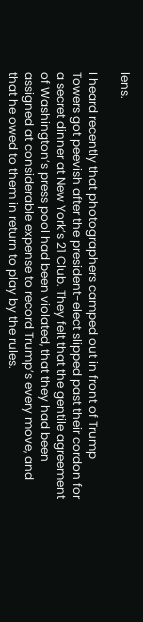lens.

I heard recently that photographers camped out in front of Trump Towers got peevish after the president-elect slipped past their cordon for a secret dinner at New York’s 21 Club. They felt that the gentile agreement of Washington’s press pool had been violated, that they had been assigned at considerable expense to record Trump’s every move, and that he owed to them in return to play by the rules.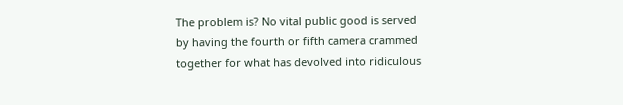The problem is? No vital public good is served by having the fourth or fifth camera crammed together for what has devolved into ridiculous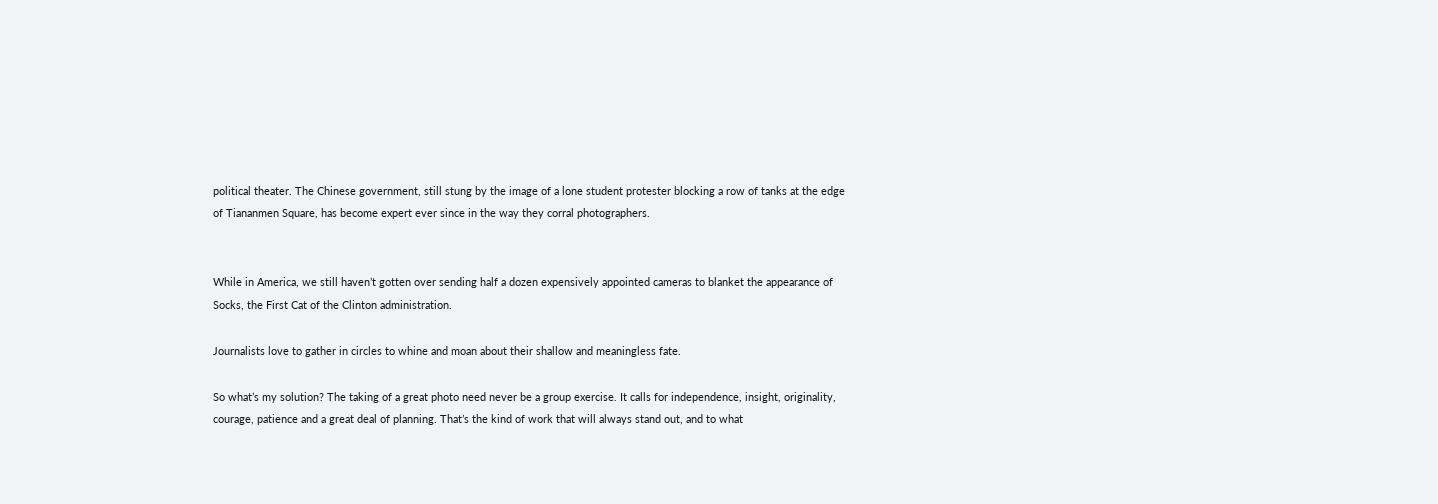political theater. The Chinese government, still stung by the image of a lone student protester blocking a row of tanks at the edge of Tiananmen Square, has become expert ever since in the way they corral photographers.


While in America, we still haven’t gotten over sending half a dozen expensively appointed cameras to blanket the appearance of Socks, the First Cat of the Clinton administration.

Journalists love to gather in circles to whine and moan about their shallow and meaningless fate.

So what’s my solution? The taking of a great photo need never be a group exercise. It calls for independence, insight, originality, courage, patience and a great deal of planning. That’s the kind of work that will always stand out, and to what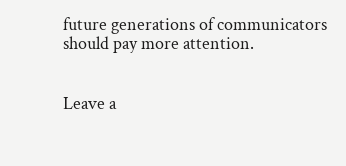future generations of communicators should pay more attention.


Leave a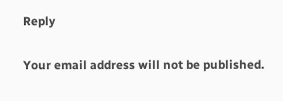Reply

Your email address will not be published.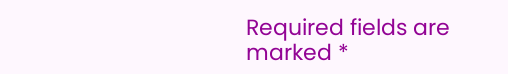Required fields are marked *